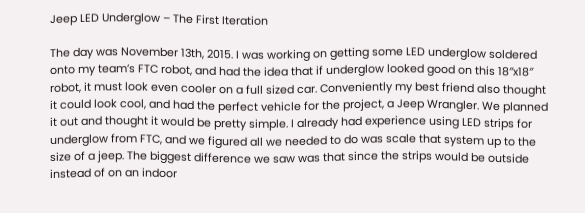Jeep LED Underglow – The First Iteration

The day was November 13th, 2015. I was working on getting some LED underglow soldered onto my team’s FTC robot, and had the idea that if underglow looked good on this 18″x18″ robot, it must look even cooler on a full sized car. Conveniently my best friend also thought it could look cool, and had the perfect vehicle for the project, a Jeep Wrangler. We planned it out and thought it would be pretty simple. I already had experience using LED strips for underglow from FTC, and we figured all we needed to do was scale that system up to the size of a jeep. The biggest difference we saw was that since the strips would be outside instead of on an indoor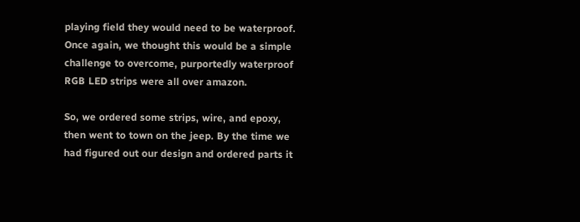playing field they would need to be waterproof. Once again, we thought this would be a simple challenge to overcome, purportedly waterproof RGB LED strips were all over amazon.

So, we ordered some strips, wire, and epoxy, then went to town on the jeep. By the time we had figured out our design and ordered parts it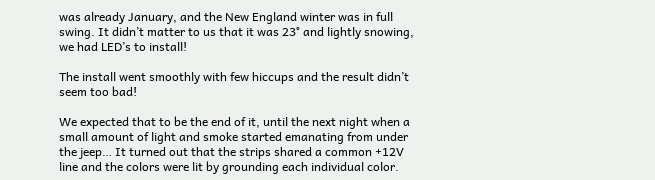was already January, and the New England winter was in full swing. It didn’t matter to us that it was 23° and lightly snowing, we had LED’s to install!

The install went smoothly with few hiccups and the result didn’t seem too bad!

We expected that to be the end of it, until the next night when a small amount of light and smoke started emanating from under the jeep… It turned out that the strips shared a common +12V line and the colors were lit by grounding each individual color.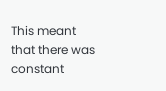This meant that there was constant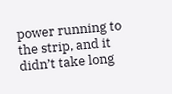power running to the strip, and it didn’t take long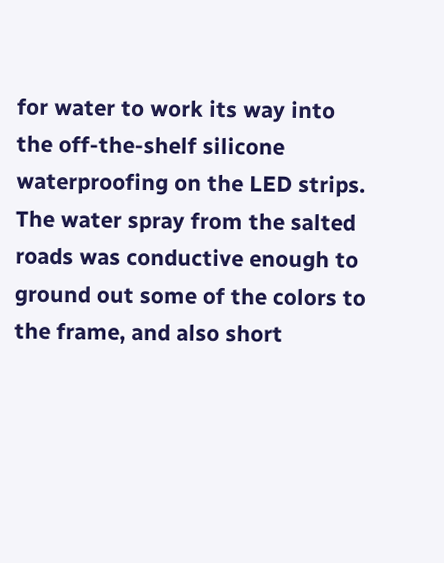for water to work its way into the off-the-shelf silicone waterproofing on the LED strips. The water spray from the salted roads was conductive enough to ground out some of the colors to the frame, and also short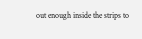out enough inside the strips to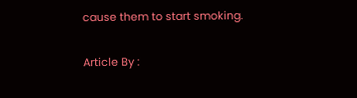cause them to start smoking.

Article By :